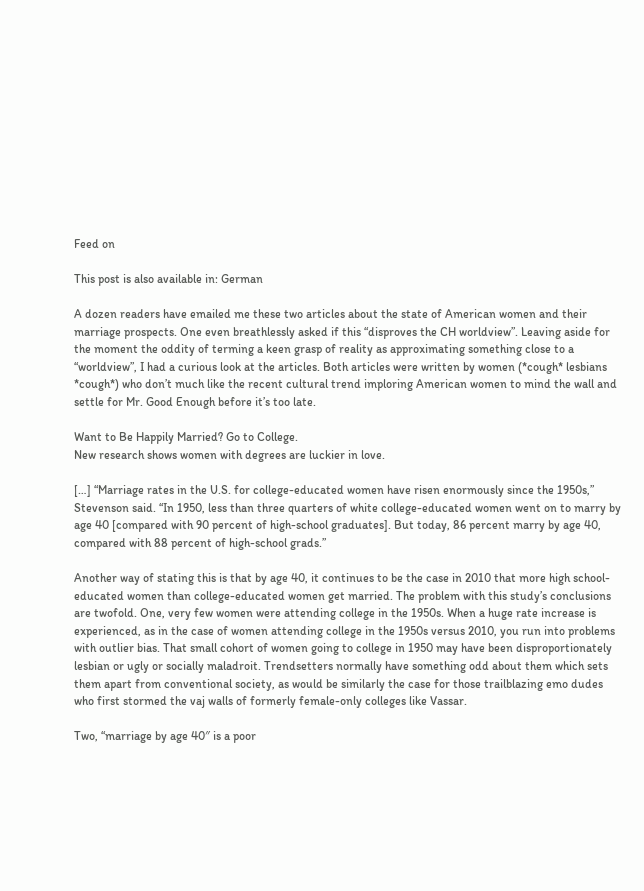Feed on

This post is also available in: German

A dozen readers have emailed me these two articles about the state of American women and their marriage prospects. One even breathlessly asked if this “disproves the CH worldview”. Leaving aside for the moment the oddity of terming a keen grasp of reality as approximating something close to a “worldview”, I had a curious look at the articles. Both articles were written by women (*cough* lesbians *cough*) who don’t much like the recent cultural trend imploring American women to mind the wall and settle for Mr. Good Enough before it’s too late.

Want to Be Happily Married? Go to College.
New research shows women with degrees are luckier in love.

[…] “Marriage rates in the U.S. for college-educated women have risen enormously since the 1950s,” Stevenson said. “In 1950, less than three quarters of white college-educated women went on to marry by age 40 [compared with 90 percent of high-school graduates]. But today, 86 percent marry by age 40, compared with 88 percent of high-school grads.”

Another way of stating this is that by age 40, it continues to be the case in 2010 that more high school-educated women than college-educated women get married. The problem with this study’s conclusions are twofold. One, very few women were attending college in the 1950s. When a huge rate increase is experienced, as in the case of women attending college in the 1950s versus 2010, you run into problems with outlier bias. That small cohort of women going to college in 1950 may have been disproportionately lesbian or ugly or socially maladroit. Trendsetters normally have something odd about them which sets them apart from conventional society, as would be similarly the case for those trailblazing emo dudes who first stormed the vaj walls of formerly female-only colleges like Vassar.

Two, “marriage by age 40″ is a poor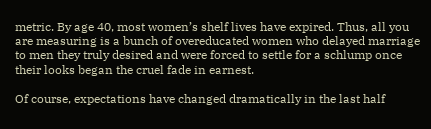metric. By age 40, most women’s shelf lives have expired. Thus, all you are measuring is a bunch of overeducated women who delayed marriage to men they truly desired and were forced to settle for a schlump once their looks began the cruel fade in earnest.

Of course, expectations have changed dramatically in the last half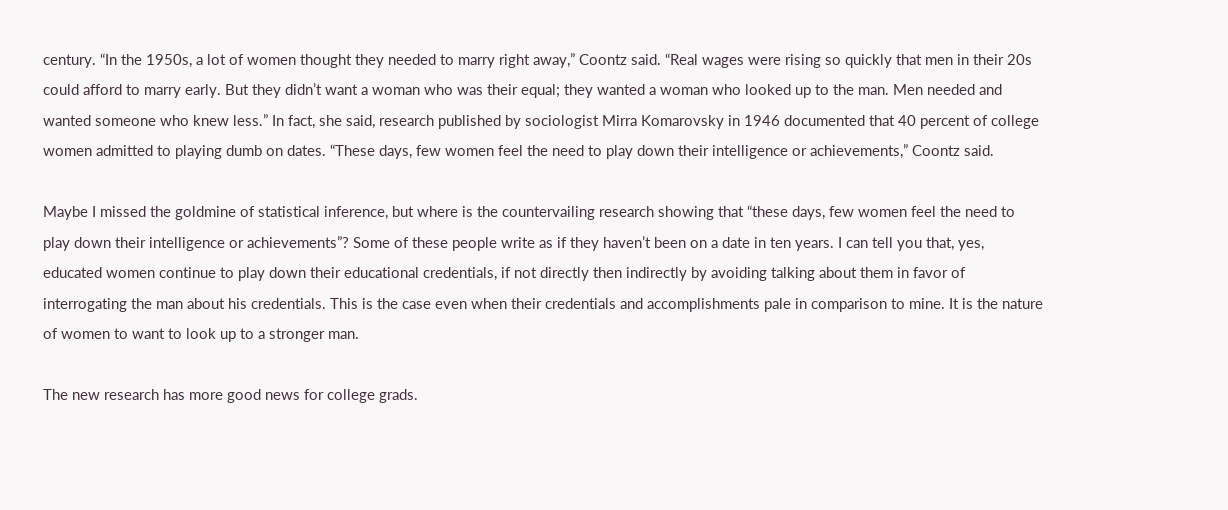century. “In the 1950s, a lot of women thought they needed to marry right away,” Coontz said. “Real wages were rising so quickly that men in their 20s could afford to marry early. But they didn’t want a woman who was their equal; they wanted a woman who looked up to the man. Men needed and wanted someone who knew less.” In fact, she said, research published by sociologist Mirra Komarovsky in 1946 documented that 40 percent of college women admitted to playing dumb on dates. “These days, few women feel the need to play down their intelligence or achievements,” Coontz said.

Maybe I missed the goldmine of statistical inference, but where is the countervailing research showing that “these days, few women feel the need to play down their intelligence or achievements”? Some of these people write as if they haven’t been on a date in ten years. I can tell you that, yes, educated women continue to play down their educational credentials, if not directly then indirectly by avoiding talking about them in favor of interrogating the man about his credentials. This is the case even when their credentials and accomplishments pale in comparison to mine. It is the nature of women to want to look up to a stronger man.

The new research has more good news for college grads.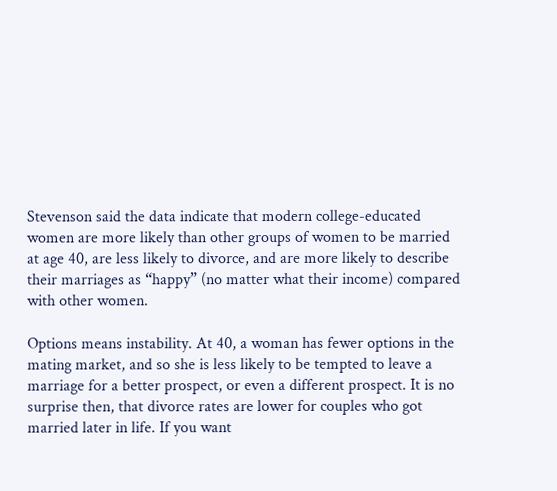Stevenson said the data indicate that modern college-educated women are more likely than other groups of women to be married at age 40, are less likely to divorce, and are more likely to describe their marriages as “happy” (no matter what their income) compared with other women.

Options means instability. At 40, a woman has fewer options in the mating market, and so she is less likely to be tempted to leave a marriage for a better prospect, or even a different prospect. It is no surprise then, that divorce rates are lower for couples who got married later in life. If you want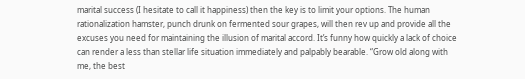marital success (I hesitate to call it happiness) then the key is to limit your options. The human rationalization hamster, punch drunk on fermented sour grapes, will then rev up and provide all the excuses you need for maintaining the illusion of marital accord. It’s funny how quickly a lack of choice can render a less than stellar life situation immediately and palpably bearable. “Grow old along with me, the best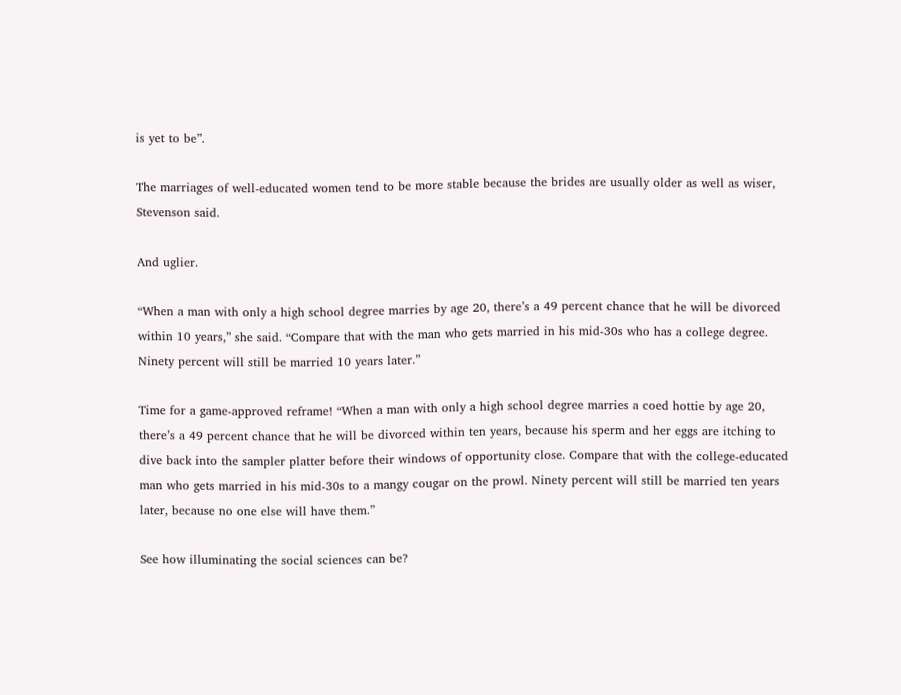is yet to be”.

The marriages of well-educated women tend to be more stable because the brides are usually older as well as wiser, Stevenson said.

And uglier.

“When a man with only a high school degree marries by age 20, there’s a 49 percent chance that he will be divorced within 10 years,” she said. “Compare that with the man who gets married in his mid-30s who has a college degree. Ninety percent will still be married 10 years later.”

Time for a game-approved reframe! “When a man with only a high school degree marries a coed hottie by age 20, there’s a 49 percent chance that he will be divorced within ten years, because his sperm and her eggs are itching to dive back into the sampler platter before their windows of opportunity close. Compare that with the college-educated man who gets married in his mid-30s to a mangy cougar on the prowl. Ninety percent will still be married ten years later, because no one else will have them.”

See how illuminating the social sciences can be?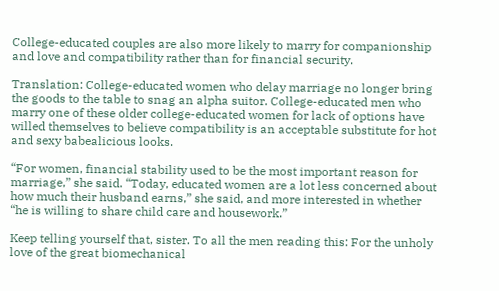College-educated couples are also more likely to marry for companionship and love and compatibility rather than for financial security.

Translation: College-educated women who delay marriage no longer bring the goods to the table to snag an alpha suitor. College-educated men who marry one of these older college-educated women for lack of options have willed themselves to believe compatibility is an acceptable substitute for hot and sexy babealicious looks.

“For women, financial stability used to be the most important reason for marriage,” she said. “Today, educated women are a lot less concerned about how much their husband earns,” she said, and more interested in whether “he is willing to share child care and housework.”

Keep telling yourself that, sister. To all the men reading this: For the unholy love of the great biomechanical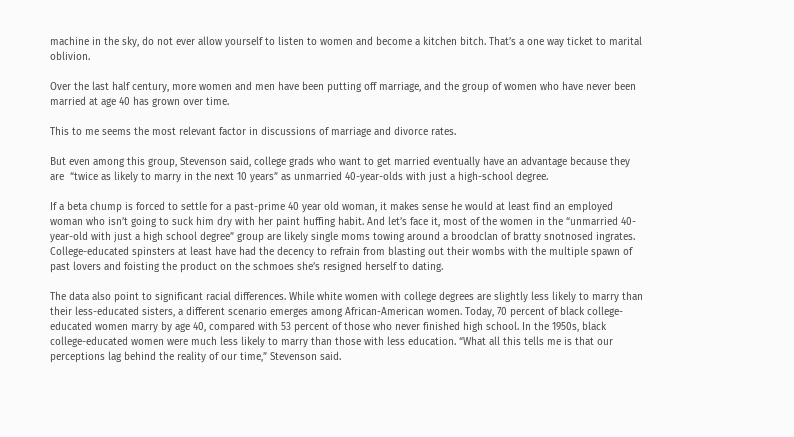machine in the sky, do not ever allow yourself to listen to women and become a kitchen bitch. That’s a one way ticket to marital oblivion.

Over the last half century, more women and men have been putting off marriage, and the group of women who have never been married at age 40 has grown over time.

This to me seems the most relevant factor in discussions of marriage and divorce rates.

But even among this group, Stevenson said, college grads who want to get married eventually have an advantage because they are  “twice as likely to marry in the next 10 years” as unmarried 40-year-olds with just a high-school degree.

If a beta chump is forced to settle for a past-prime 40 year old woman, it makes sense he would at least find an employed woman who isn’t going to suck him dry with her paint huffing habit. And let’s face it, most of the women in the “unmarried 40-year-old with just a high school degree” group are likely single moms towing around a broodclan of bratty snotnosed ingrates. College-educated spinsters at least have had the decency to refrain from blasting out their wombs with the multiple spawn of past lovers and foisting the product on the schmoes she’s resigned herself to dating.

The data also point to significant racial differences. While white women with college degrees are slightly less likely to marry than their less-educated sisters, a different scenario emerges among African-American women. Today, 70 percent of black college-educated women marry by age 40, compared with 53 percent of those who never finished high school. In the 1950s, black college-educated women were much less likely to marry than those with less education. “What all this tells me is that our perceptions lag behind the reality of our time,” Stevenson said.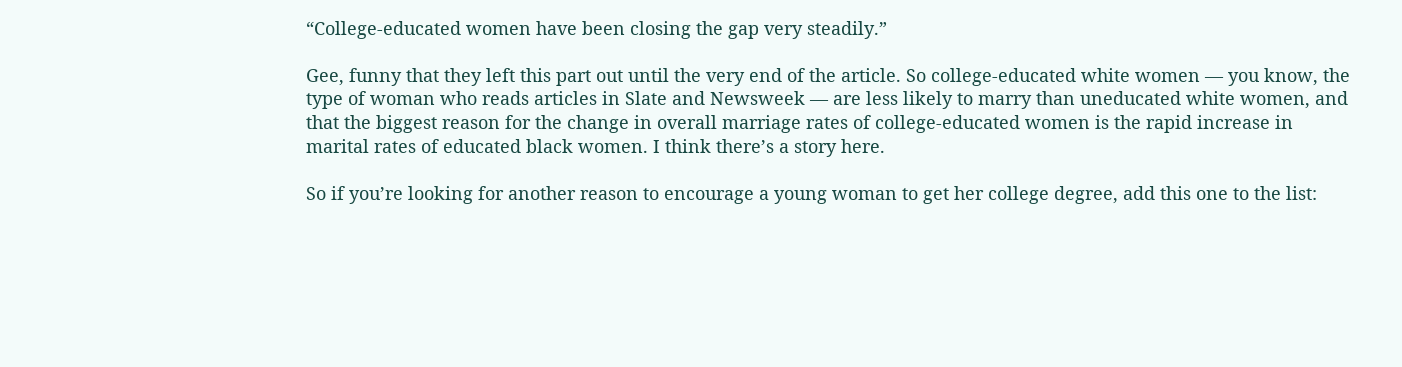“College-educated women have been closing the gap very steadily.”

Gee, funny that they left this part out until the very end of the article. So college-educated white women — you know, the type of woman who reads articles in Slate and Newsweek — are less likely to marry than uneducated white women, and that the biggest reason for the change in overall marriage rates of college-educated women is the rapid increase in marital rates of educated black women. I think there’s a story here.

So if you’re looking for another reason to encourage a young woman to get her college degree, add this one to the list: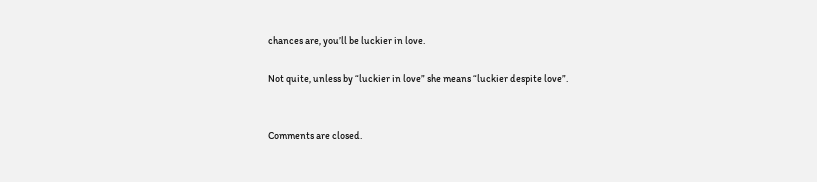chances are, you’ll be luckier in love.

Not quite, unless by “luckier in love” she means “luckier despite love”.


Comments are closed.